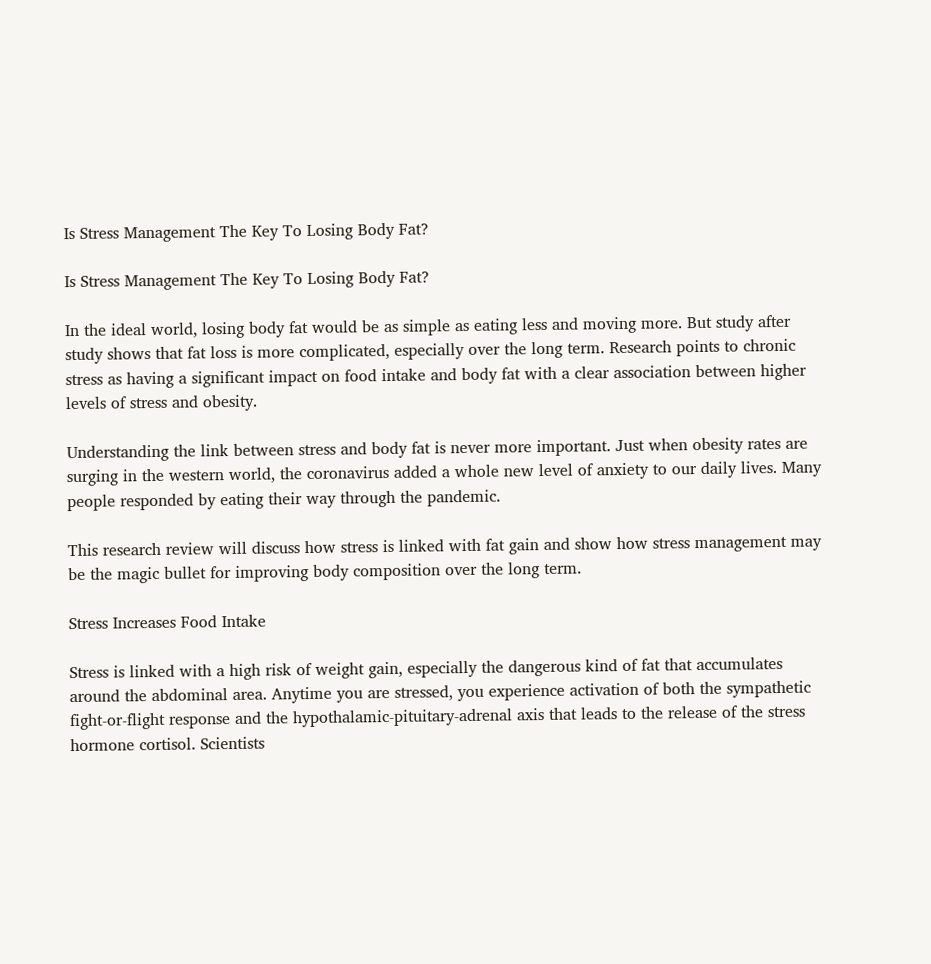Is Stress Management The Key To Losing Body Fat?

Is Stress Management The Key To Losing Body Fat?

In the ideal world, losing body fat would be as simple as eating less and moving more. But study after study shows that fat loss is more complicated, especially over the long term. Research points to chronic stress as having a significant impact on food intake and body fat with a clear association between higher levels of stress and obesity.

Understanding the link between stress and body fat is never more important. Just when obesity rates are surging in the western world, the coronavirus added a whole new level of anxiety to our daily lives. Many people responded by eating their way through the pandemic.

This research review will discuss how stress is linked with fat gain and show how stress management may be the magic bullet for improving body composition over the long term.

Stress Increases Food Intake

Stress is linked with a high risk of weight gain, especially the dangerous kind of fat that accumulates around the abdominal area. Anytime you are stressed, you experience activation of both the sympathetic fight-or-flight response and the hypothalamic-pituitary-adrenal axis that leads to the release of the stress hormone cortisol. Scientists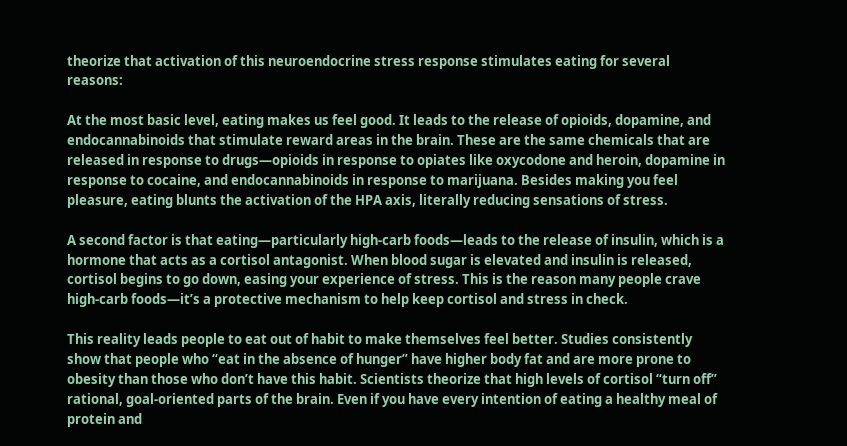theorize that activation of this neuroendocrine stress response stimulates eating for several reasons:

At the most basic level, eating makes us feel good. It leads to the release of opioids, dopamine, and endocannabinoids that stimulate reward areas in the brain. These are the same chemicals that are released in response to drugs—opioids in response to opiates like oxycodone and heroin, dopamine in response to cocaine, and endocannabinoids in response to marijuana. Besides making you feel pleasure, eating blunts the activation of the HPA axis, literally reducing sensations of stress.

A second factor is that eating—particularly high-carb foods—leads to the release of insulin, which is a hormone that acts as a cortisol antagonist. When blood sugar is elevated and insulin is released, cortisol begins to go down, easing your experience of stress. This is the reason many people crave high-carb foods—it’s a protective mechanism to help keep cortisol and stress in check.

This reality leads people to eat out of habit to make themselves feel better. Studies consistently show that people who “eat in the absence of hunger” have higher body fat and are more prone to obesity than those who don’t have this habit. Scientists theorize that high levels of cortisol “turn off” rational, goal-oriented parts of the brain. Even if you have every intention of eating a healthy meal of protein and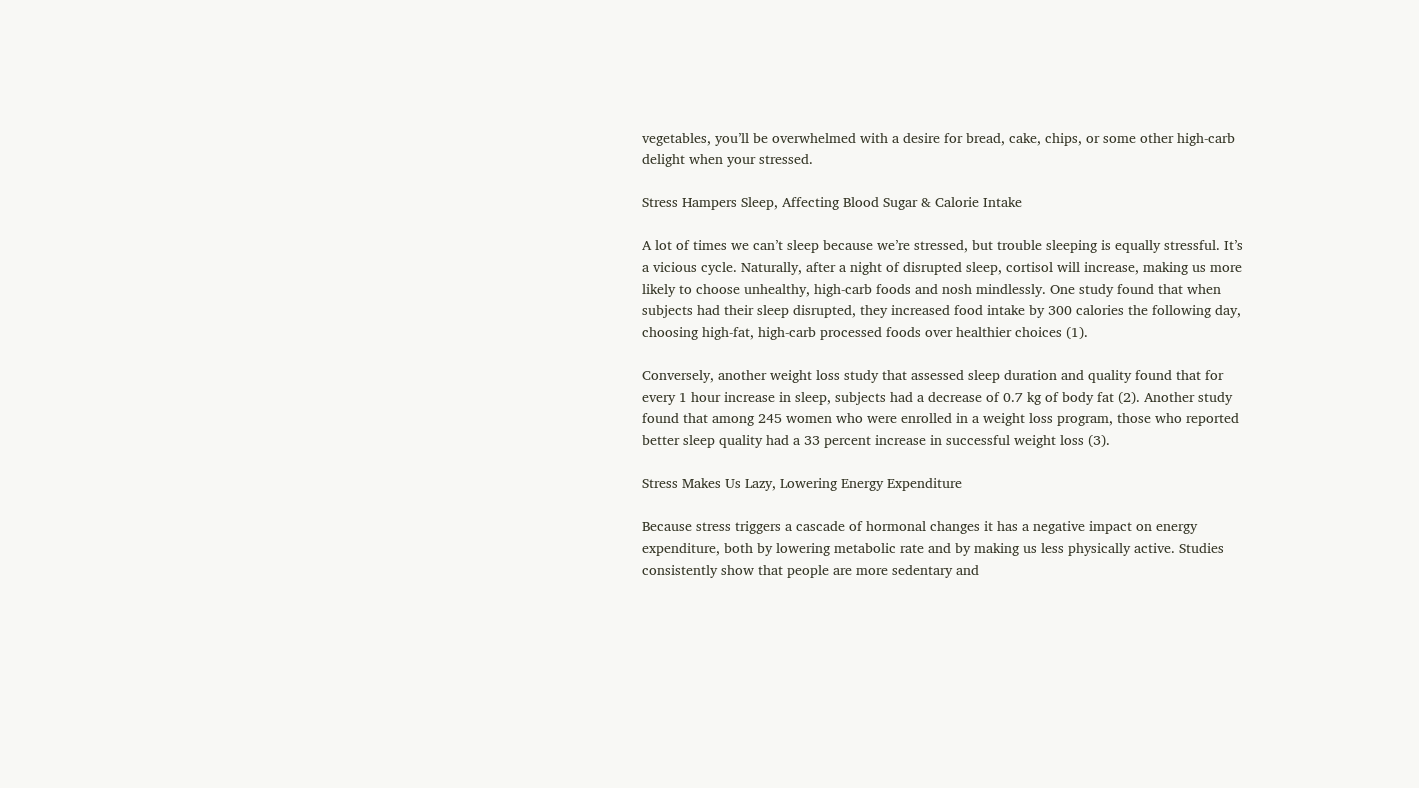vegetables, you’ll be overwhelmed with a desire for bread, cake, chips, or some other high-carb delight when your stressed.

Stress Hampers Sleep, Affecting Blood Sugar & Calorie Intake

A lot of times we can’t sleep because we’re stressed, but trouble sleeping is equally stressful. It’s a vicious cycle. Naturally, after a night of disrupted sleep, cortisol will increase, making us more likely to choose unhealthy, high-carb foods and nosh mindlessly. One study found that when subjects had their sleep disrupted, they increased food intake by 300 calories the following day, choosing high-fat, high-carb processed foods over healthier choices (1).

Conversely, another weight loss study that assessed sleep duration and quality found that for every 1 hour increase in sleep, subjects had a decrease of 0.7 kg of body fat (2). Another study found that among 245 women who were enrolled in a weight loss program, those who reported better sleep quality had a 33 percent increase in successful weight loss (3).

Stress Makes Us Lazy, Lowering Energy Expenditure

Because stress triggers a cascade of hormonal changes it has a negative impact on energy expenditure, both by lowering metabolic rate and by making us less physically active. Studies consistently show that people are more sedentary and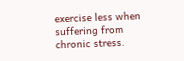exercise less when suffering from chronic stress.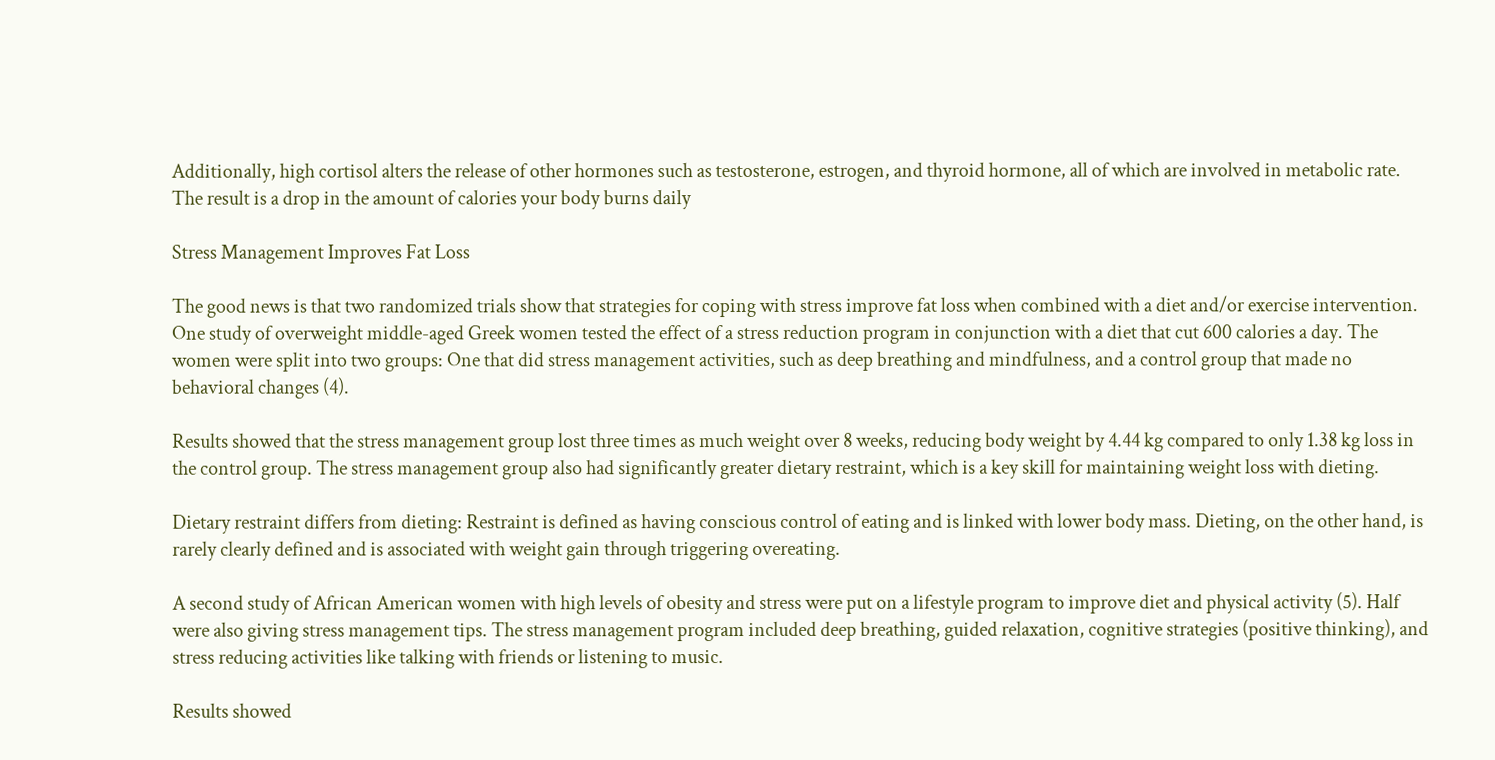Additionally, high cortisol alters the release of other hormones such as testosterone, estrogen, and thyroid hormone, all of which are involved in metabolic rate. The result is a drop in the amount of calories your body burns daily

Stress Management Improves Fat Loss

The good news is that two randomized trials show that strategies for coping with stress improve fat loss when combined with a diet and/or exercise intervention. One study of overweight middle-aged Greek women tested the effect of a stress reduction program in conjunction with a diet that cut 600 calories a day. The women were split into two groups: One that did stress management activities, such as deep breathing and mindfulness, and a control group that made no behavioral changes (4).

Results showed that the stress management group lost three times as much weight over 8 weeks, reducing body weight by 4.44 kg compared to only 1.38 kg loss in the control group. The stress management group also had significantly greater dietary restraint, which is a key skill for maintaining weight loss with dieting.

Dietary restraint differs from dieting: Restraint is defined as having conscious control of eating and is linked with lower body mass. Dieting, on the other hand, is rarely clearly defined and is associated with weight gain through triggering overeating.

A second study of African American women with high levels of obesity and stress were put on a lifestyle program to improve diet and physical activity (5). Half were also giving stress management tips. The stress management program included deep breathing, guided relaxation, cognitive strategies (positive thinking), and stress reducing activities like talking with friends or listening to music.

Results showed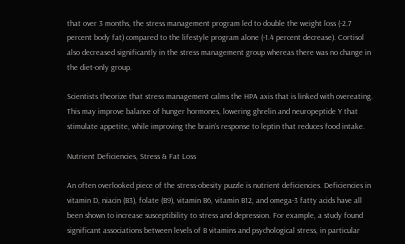that over 3 months, the stress management program led to double the weight loss (-2.7 percent body fat) compared to the lifestyle program alone (-1.4 percent decrease). Cortisol also decreased significantly in the stress management group whereas there was no change in the diet-only group.

Scientists theorize that stress management calms the HPA axis that is linked with overeating. This may improve balance of hunger hormones, lowering ghrelin and neuropeptide Y that stimulate appetite, while improving the brain’s response to leptin that reduces food intake.

Nutrient Deficiencies, Stress & Fat Loss

An often overlooked piece of the stress-obesity puzzle is nutrient deficiencies. Deficiencies in vitamin D, niacin (B3), folate (B9), vitamin B6, vitamin B12, and omega-3 fatty acids have all been shown to increase susceptibility to stress and depression. For example, a study found significant associations between levels of B vitamins and psychological stress, in particular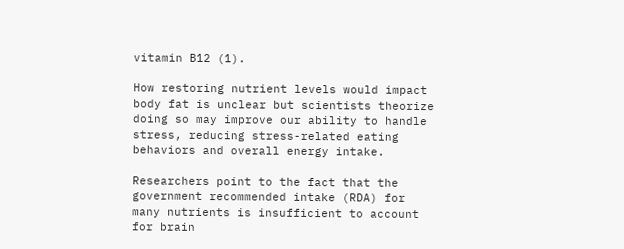vitamin B12 (1).

How restoring nutrient levels would impact body fat is unclear but scientists theorize doing so may improve our ability to handle stress, reducing stress-related eating behaviors and overall energy intake.

Researchers point to the fact that the government recommended intake (RDA) for many nutrients is insufficient to account for brain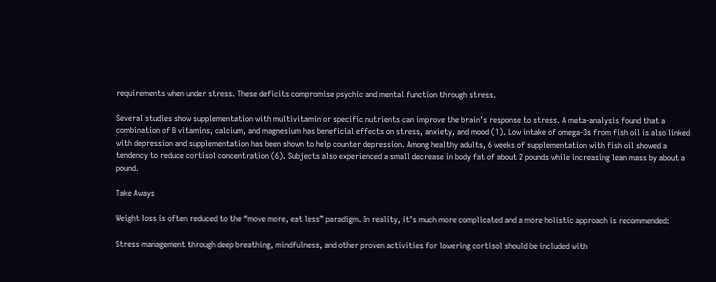requirements when under stress. These deficits compromise psychic and mental function through stress.

Several studies show supplementation with multivitamin or specific nutrients can improve the brain’s response to stress. A meta-analysis found that a combination of B vitamins, calcium, and magnesium has beneficial effects on stress, anxiety, and mood (1). Low intake of omega-3s from fish oil is also linked with depression and supplementation has been shown to help counter depression. Among healthy adults, 6 weeks of supplementation with fish oil showed a tendency to reduce cortisol concentration (6). Subjects also experienced a small decrease in body fat of about 2 pounds while increasing lean mass by about a pound.

Take Aways

Weight loss is often reduced to the “move more, eat less” paradigm. In reality, it’s much more complicated and a more holistic approach is recommended:

Stress management through deep breathing, mindfulness, and other proven activities for lowering cortisol should be included with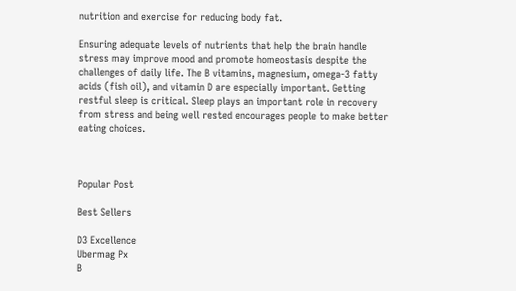nutrition and exercise for reducing body fat.

Ensuring adequate levels of nutrients that help the brain handle stress may improve mood and promote homeostasis despite the challenges of daily life. The B vitamins, magnesium, omega-3 fatty acids (fish oil), and vitamin D are especially important. Getting restful sleep is critical. Sleep plays an important role in recovery from stress and being well rested encourages people to make better eating choices.



Popular Post

Best Sellers

D3 Excellence
Ubermag Px
B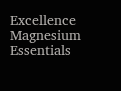Excellence
Magnesium Essentials